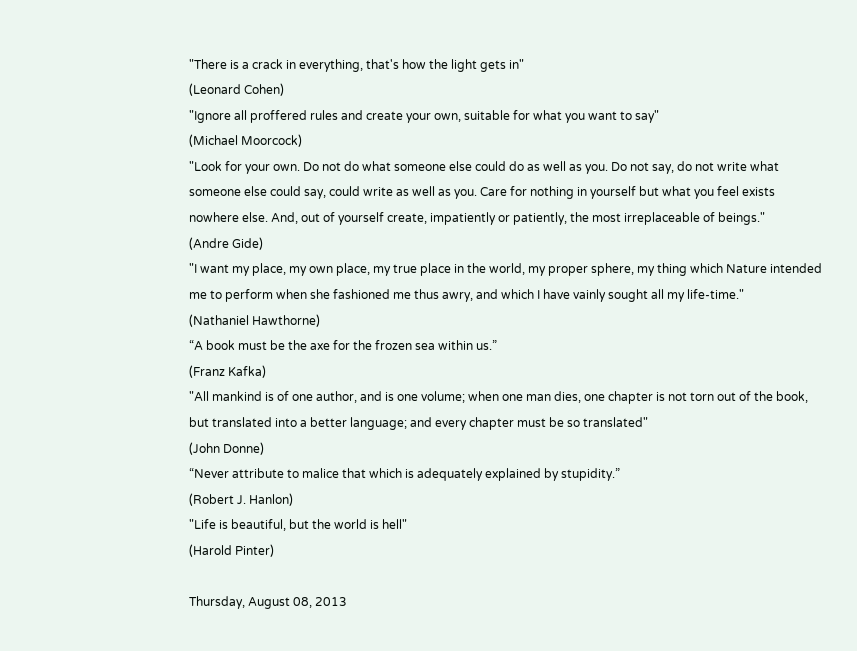"There is a crack in everything, that's how the light gets in"
(Leonard Cohen)
"Ignore all proffered rules and create your own, suitable for what you want to say"
(Michael Moorcock)
"Look for your own. Do not do what someone else could do as well as you. Do not say, do not write what someone else could say, could write as well as you. Care for nothing in yourself but what you feel exists nowhere else. And, out of yourself create, impatiently or patiently, the most irreplaceable of beings."
(Andre Gide)
"I want my place, my own place, my true place in the world, my proper sphere, my thing which Nature intended me to perform when she fashioned me thus awry, and which I have vainly sought all my life-time."
(Nathaniel Hawthorne)
“A book must be the axe for the frozen sea within us.”
(Franz Kafka)
"All mankind is of one author, and is one volume; when one man dies, one chapter is not torn out of the book, but translated into a better language; and every chapter must be so translated"
(John Donne)
“Never attribute to malice that which is adequately explained by stupidity.”
(Robert J. Hanlon)
"Life is beautiful, but the world is hell"
(Harold Pinter)

Thursday, August 08, 2013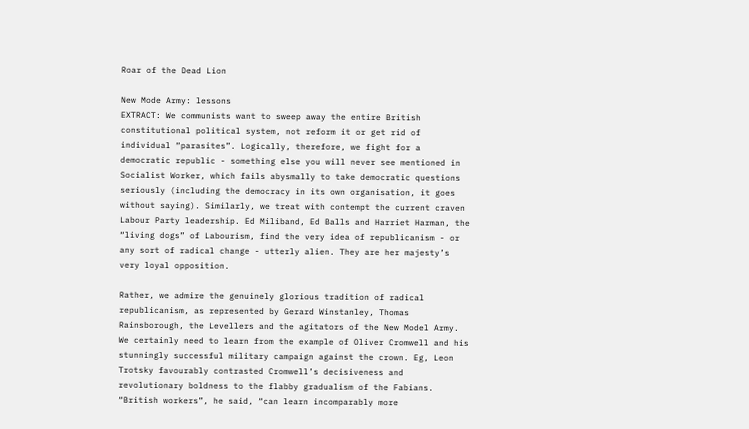Roar of the Dead Lion

New Mode Army: lessons
EXTRACT: We communists want to sweep away the entire British constitutional political system, not reform it or get rid of individual “parasites”. Logically, therefore, we fight for a democratic republic - something else you will never see mentioned in Socialist Worker, which fails abysmally to take democratic questions seriously (including the democracy in its own organisation, it goes without saying). Similarly, we treat with contempt the current craven Labour Party leadership. Ed Miliband, Ed Balls and Harriet Harman, the “living dogs” of Labourism, find the very idea of republicanism - or any sort of radical change - utterly alien. They are her majesty’s very loyal opposition.

Rather, we admire the genuinely glorious tradition of radical republicanism, as represented by Gerard Winstanley, Thomas Rainsborough, the Levellers and the agitators of the New Model Army. We certainly need to learn from the example of Oliver Cromwell and his stunningly successful military campaign against the crown. Eg, Leon Trotsky favourably contrasted Cromwell’s decisiveness and revolutionary boldness to the flabby gradualism of the Fabians. “British workers”, he said, “can learn incomparably more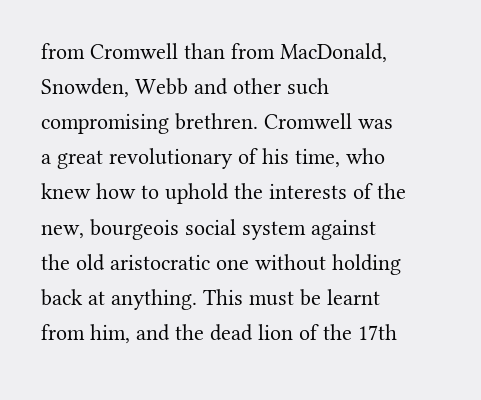from Cromwell than from MacDonald, Snowden, Webb and other such compromising brethren. Cromwell was a great revolutionary of his time, who knew how to uphold the interests of the new, bourgeois social system against the old aristocratic one without holding back at anything. This must be learnt from him, and the dead lion of the 17th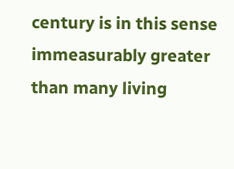century is in this sense immeasurably greater than many living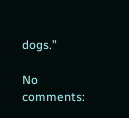dogs.”

No comments: